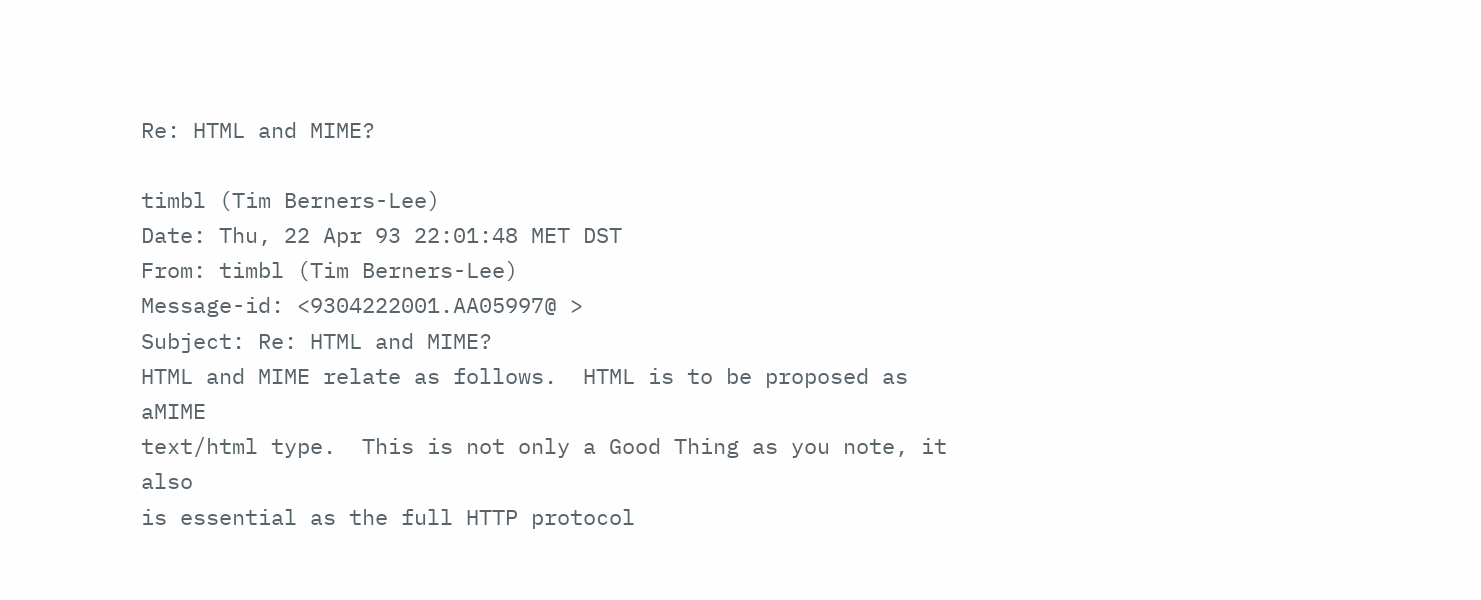Re: HTML and MIME?

timbl (Tim Berners-Lee)
Date: Thu, 22 Apr 93 22:01:48 MET DST
From: timbl (Tim Berners-Lee)
Message-id: <9304222001.AA05997@ >
Subject: Re: HTML and MIME?
HTML and MIME relate as follows.  HTML is to be proposed as aMIME
text/html type.  This is not only a Good Thing as you note, it also
is essential as the full HTTP protocol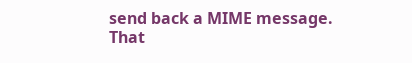send back a MIME message.
That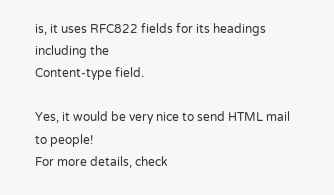is, it uses RFC822 fields for its headings including the
Content-type field.

Yes, it would be very nice to send HTML mail to people!
For more details, check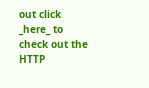out click _here_ to check out the
HTTP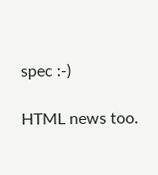spec :-)

HTML news too.